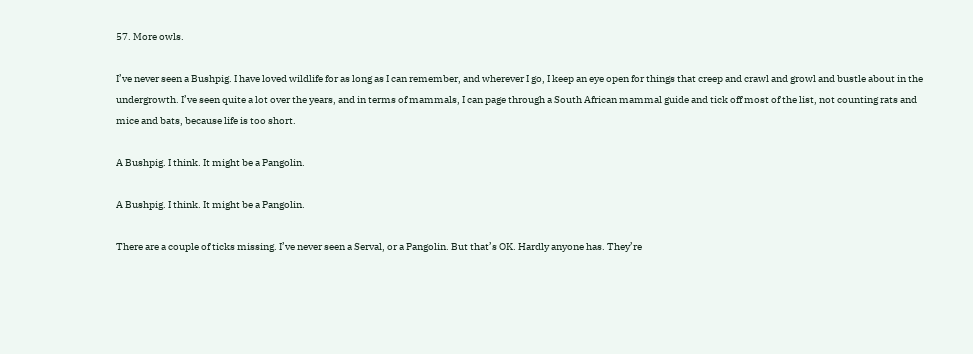57. More owls.

I’ve never seen a Bushpig. I have loved wildlife for as long as I can remember, and wherever I go, I keep an eye open for things that creep and crawl and growl and bustle about in the undergrowth. I’ve seen quite a lot over the years, and in terms of mammals, I can page through a South African mammal guide and tick off most of the list, not counting rats and mice and bats, because life is too short.

A Bushpig. I think. It might be a Pangolin.

A Bushpig. I think. It might be a Pangolin.

There are a couple of ticks missing. I’ve never seen a Serval, or a Pangolin. But that’s OK. Hardly anyone has. They’re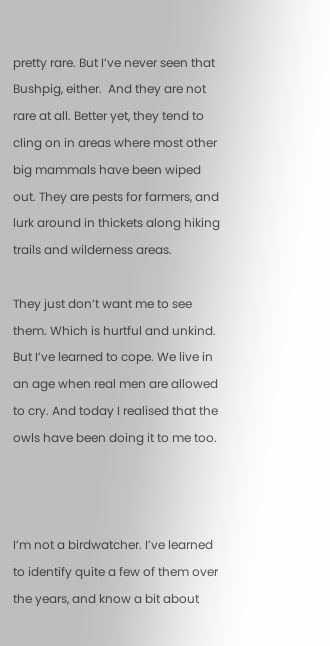pretty rare. But I’ve never seen that Bushpig, either.  And they are not rare at all. Better yet, they tend to cling on in areas where most other big mammals have been wiped out. They are pests for farmers, and lurk around in thickets along hiking trails and wilderness areas.

They just don’t want me to see them. Which is hurtful and unkind. But I’ve learned to cope. We live in an age when real men are allowed to cry. And today I realised that the owls have been doing it to me too.



I’m not a birdwatcher. I’ve learned to identify quite a few of them over the years, and know a bit about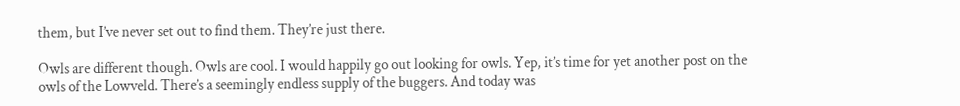them, but I’ve never set out to find them. They’re just there.

Owls are different though. Owls are cool. I would happily go out looking for owls. Yep, it’s time for yet another post on the owls of the Lowveld. There’s a seemingly endless supply of the buggers. And today was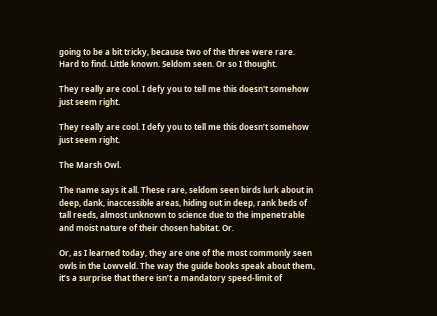going to be a bit tricky, because two of the three were rare. Hard to find. Little known. Seldom seen. Or so I thought.

They really are cool. I defy you to tell me this doesn't somehow just seem right.

They really are cool. I defy you to tell me this doesn’t somehow just seem right.

The Marsh Owl.

The name says it all. These rare, seldom seen birds lurk about in deep, dank, inaccessible areas, hiding out in deep, rank beds of tall reeds, almost unknown to science due to the impenetrable and moist nature of their chosen habitat. Or.

Or, as I learned today, they are one of the most commonly seen owls in the Lowveld. The way the guide books speak about them, it’s a surprise that there isn’t a mandatory speed-limit of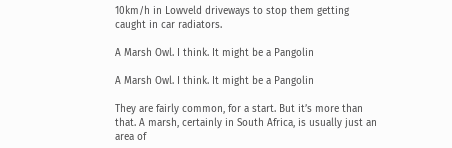10km/h in Lowveld driveways to stop them getting caught in car radiators.

A Marsh Owl. I think. It might be a Pangolin

A Marsh Owl. I think. It might be a Pangolin

They are fairly common, for a start. But it’s more than that. A marsh, certainly in South Africa, is usually just an area of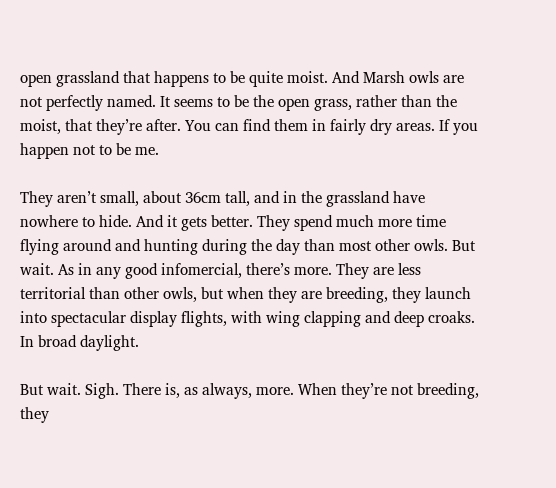open grassland that happens to be quite moist. And Marsh owls are not perfectly named. It seems to be the open grass, rather than the moist, that they’re after. You can find them in fairly dry areas. If you happen not to be me.

They aren’t small, about 36cm tall, and in the grassland have nowhere to hide. And it gets better. They spend much more time flying around and hunting during the day than most other owls. But wait. As in any good infomercial, there’s more. They are less territorial than other owls, but when they are breeding, they launch into spectacular display flights, with wing clapping and deep croaks. In broad daylight.

But wait. Sigh. There is, as always, more. When they’re not breeding, they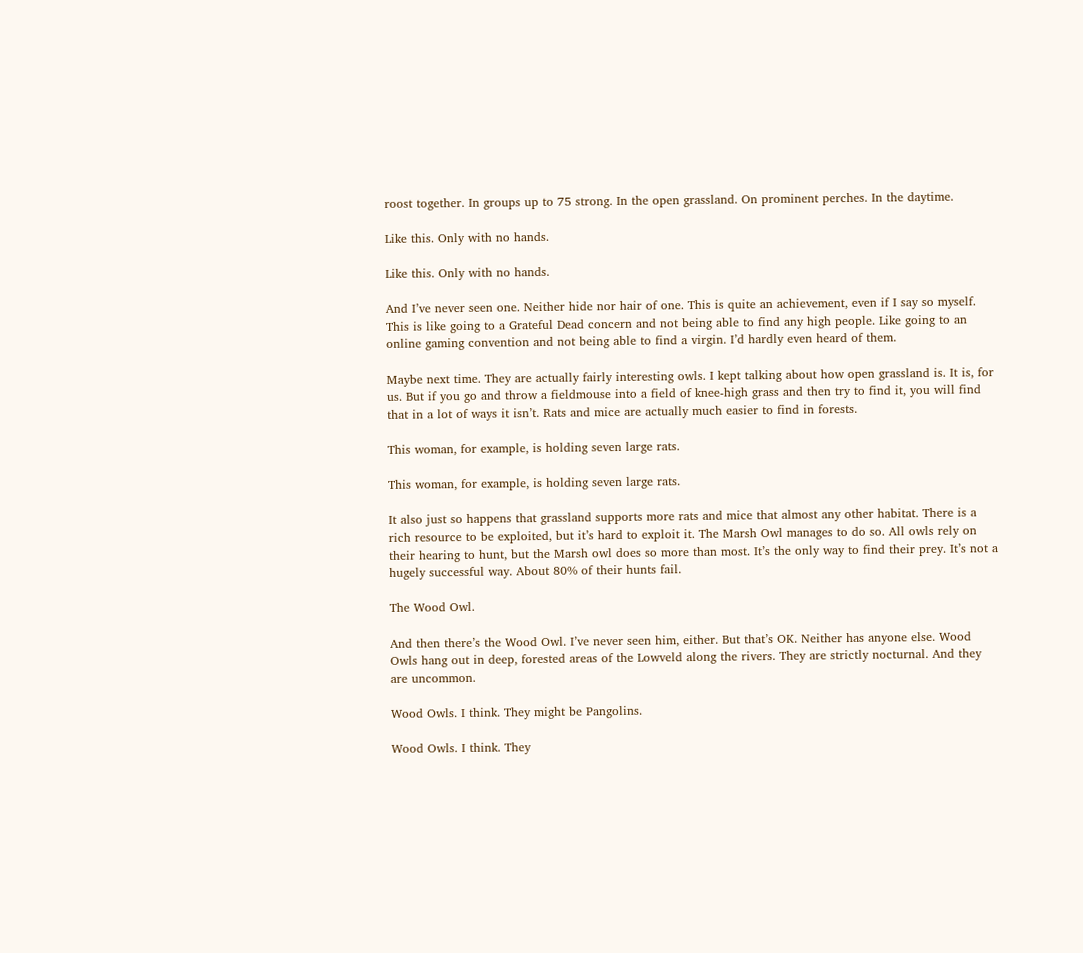roost together. In groups up to 75 strong. In the open grassland. On prominent perches. In the daytime.

Like this. Only with no hands.

Like this. Only with no hands.

And I’ve never seen one. Neither hide nor hair of one. This is quite an achievement, even if I say so myself. This is like going to a Grateful Dead concern and not being able to find any high people. Like going to an online gaming convention and not being able to find a virgin. I’d hardly even heard of them.

Maybe next time. They are actually fairly interesting owls. I kept talking about how open grassland is. It is, for us. But if you go and throw a fieldmouse into a field of knee-high grass and then try to find it, you will find that in a lot of ways it isn’t. Rats and mice are actually much easier to find in forests.

This woman, for example, is holding seven large rats.

This woman, for example, is holding seven large rats.

It also just so happens that grassland supports more rats and mice that almost any other habitat. There is a rich resource to be exploited, but it’s hard to exploit it. The Marsh Owl manages to do so. All owls rely on their hearing to hunt, but the Marsh owl does so more than most. It’s the only way to find their prey. It’s not a hugely successful way. About 80% of their hunts fail.

The Wood Owl.

And then there’s the Wood Owl. I’ve never seen him, either. But that’s OK. Neither has anyone else. Wood Owls hang out in deep, forested areas of the Lowveld along the rivers. They are strictly nocturnal. And they are uncommon.

Wood Owls. I think. They might be Pangolins.

Wood Owls. I think. They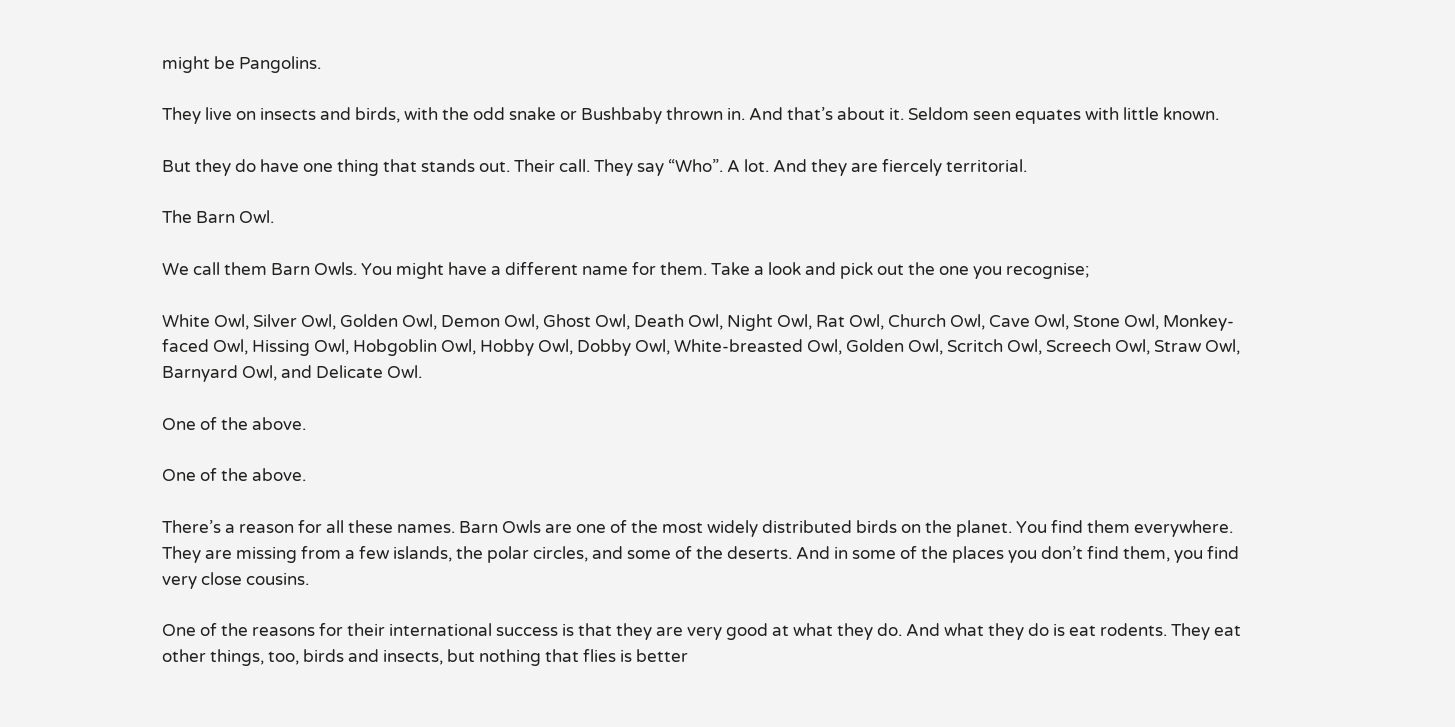might be Pangolins.

They live on insects and birds, with the odd snake or Bushbaby thrown in. And that’s about it. Seldom seen equates with little known.

But they do have one thing that stands out. Their call. They say “Who”. A lot. And they are fiercely territorial.

The Barn Owl.

We call them Barn Owls. You might have a different name for them. Take a look and pick out the one you recognise;

White Owl, Silver Owl, Golden Owl, Demon Owl, Ghost Owl, Death Owl, Night Owl, Rat Owl, Church Owl, Cave Owl, Stone Owl, Monkey-faced Owl, Hissing Owl, Hobgoblin Owl, Hobby Owl, Dobby Owl, White-breasted Owl, Golden Owl, Scritch Owl, Screech Owl, Straw Owl, Barnyard Owl, and Delicate Owl.

One of the above.

One of the above.

There’s a reason for all these names. Barn Owls are one of the most widely distributed birds on the planet. You find them everywhere. They are missing from a few islands, the polar circles, and some of the deserts. And in some of the places you don’t find them, you find very close cousins.

One of the reasons for their international success is that they are very good at what they do. And what they do is eat rodents. They eat other things, too, birds and insects, but nothing that flies is better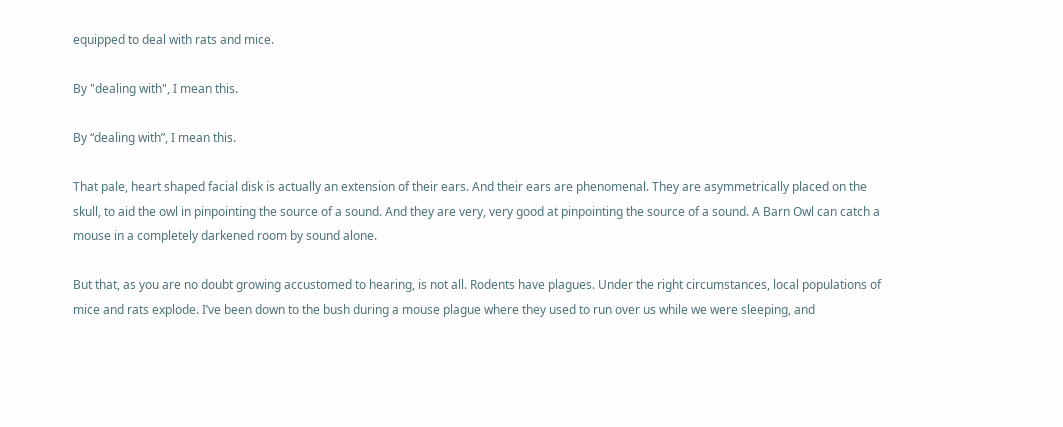equipped to deal with rats and mice.

By "dealing with", I mean this.

By “dealing with”, I mean this.

That pale, heart shaped facial disk is actually an extension of their ears. And their ears are phenomenal. They are asymmetrically placed on the skull, to aid the owl in pinpointing the source of a sound. And they are very, very good at pinpointing the source of a sound. A Barn Owl can catch a mouse in a completely darkened room by sound alone.

But that, as you are no doubt growing accustomed to hearing, is not all. Rodents have plagues. Under the right circumstances, local populations of mice and rats explode. I’ve been down to the bush during a mouse plague where they used to run over us while we were sleeping, and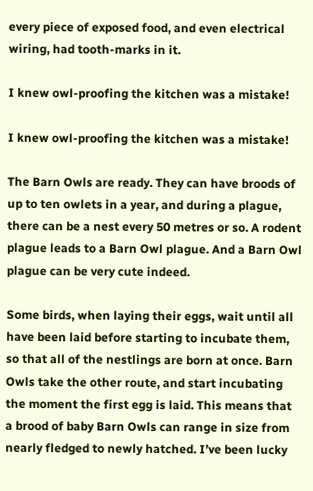every piece of exposed food, and even electrical wiring, had tooth-marks in it.

I knew owl-proofing the kitchen was a mistake!

I knew owl-proofing the kitchen was a mistake!

The Barn Owls are ready. They can have broods of up to ten owlets in a year, and during a plague, there can be a nest every 50 metres or so. A rodent plague leads to a Barn Owl plague. And a Barn Owl plague can be very cute indeed.

Some birds, when laying their eggs, wait until all have been laid before starting to incubate them, so that all of the nestlings are born at once. Barn Owls take the other route, and start incubating the moment the first egg is laid. This means that a brood of baby Barn Owls can range in size from nearly fledged to newly hatched. I’ve been lucky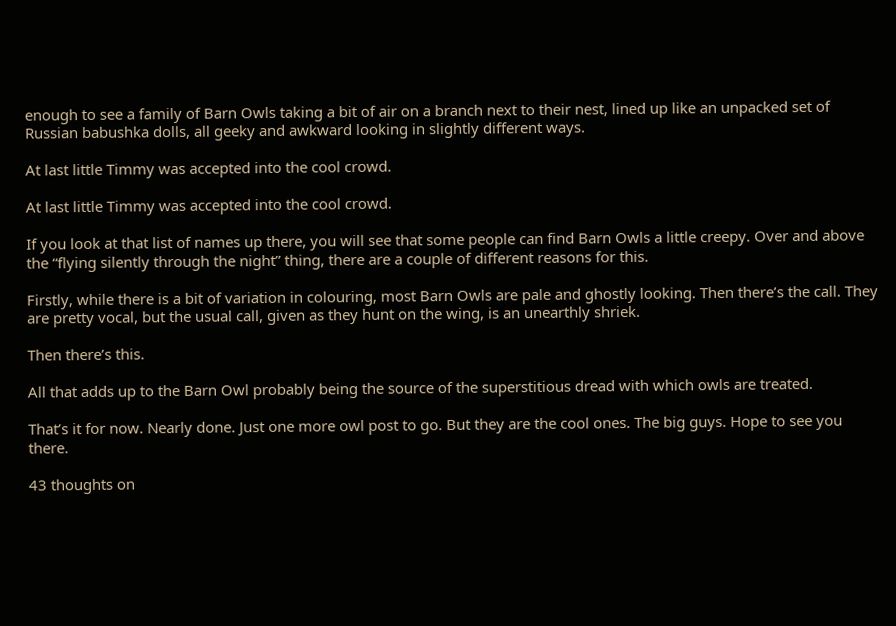enough to see a family of Barn Owls taking a bit of air on a branch next to their nest, lined up like an unpacked set of Russian babushka dolls, all geeky and awkward looking in slightly different ways.

At last little Timmy was accepted into the cool crowd.

At last little Timmy was accepted into the cool crowd.

If you look at that list of names up there, you will see that some people can find Barn Owls a little creepy. Over and above the “flying silently through the night” thing, there are a couple of different reasons for this.

Firstly, while there is a bit of variation in colouring, most Barn Owls are pale and ghostly looking. Then there’s the call. They are pretty vocal, but the usual call, given as they hunt on the wing, is an unearthly shriek.

Then there’s this.

All that adds up to the Barn Owl probably being the source of the superstitious dread with which owls are treated.

That’s it for now. Nearly done. Just one more owl post to go. But they are the cool ones. The big guys. Hope to see you there.

43 thoughts on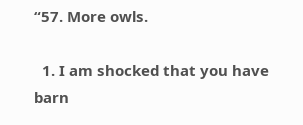“57. More owls.

  1. I am shocked that you have barn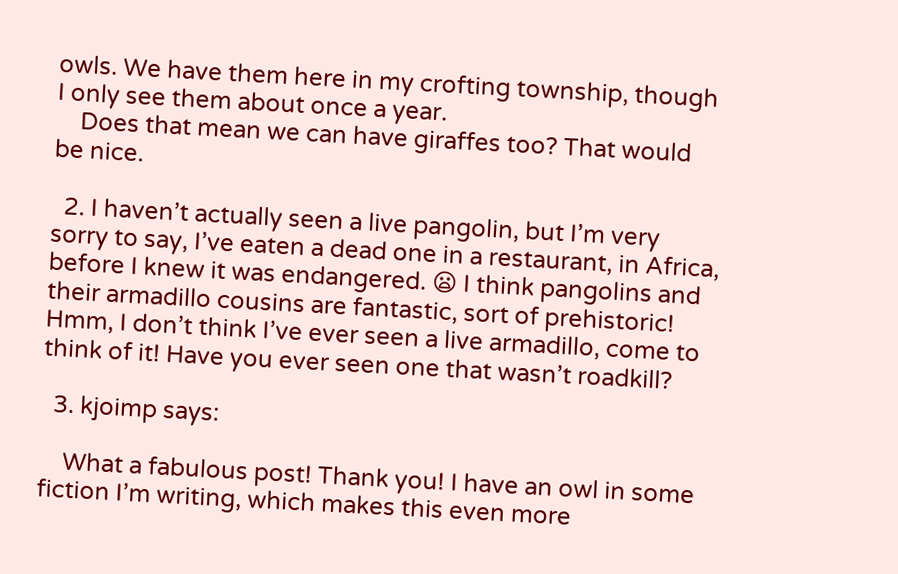owls. We have them here in my crofting township, though I only see them about once a year.
    Does that mean we can have giraffes too? That would be nice.

  2. I haven’t actually seen a live pangolin, but I’m very sorry to say, I’ve eaten a dead one in a restaurant, in Africa, before I knew it was endangered. 😦 I think pangolins and their armadillo cousins are fantastic, sort of prehistoric! Hmm, I don’t think I’ve ever seen a live armadillo, come to think of it! Have you ever seen one that wasn’t roadkill?

  3. kjoimp says:

    What a fabulous post! Thank you! I have an owl in some fiction I’m writing, which makes this even more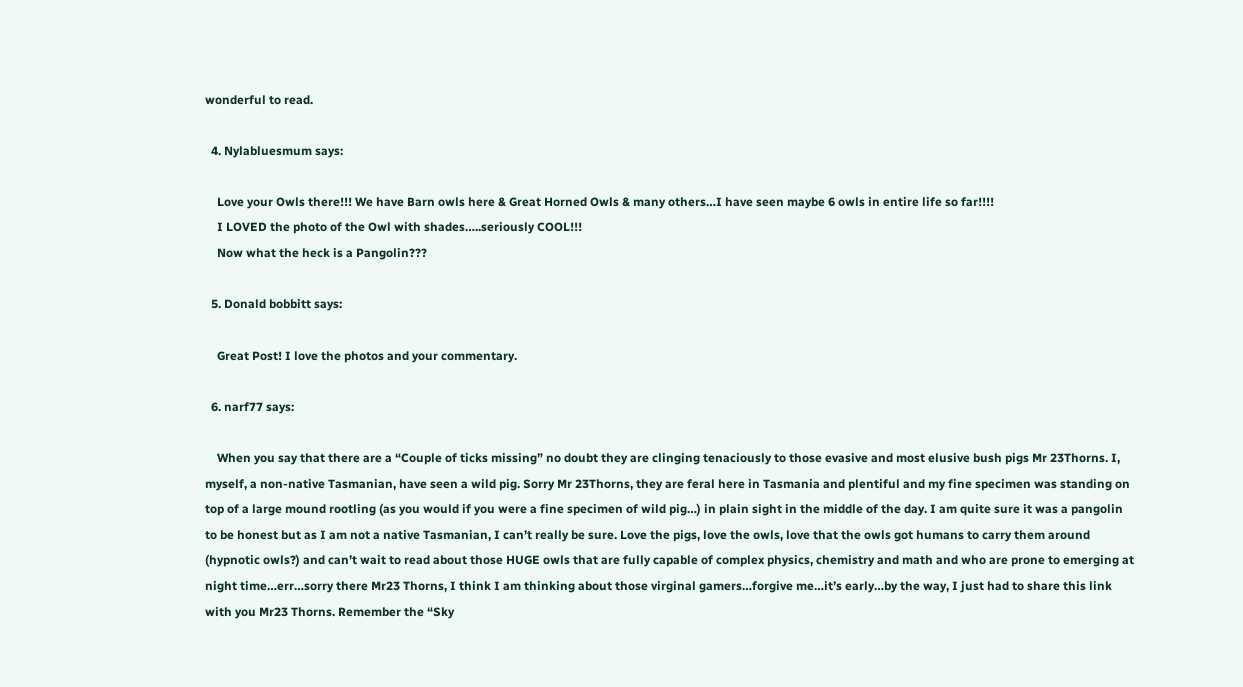wonderful to read.

  4. Nylabluesmum says:

    Love your Owls there!!! We have Barn owls here & Great Horned Owls & many others…I have seen maybe 6 owls in entire life so far!!!!
    I LOVED the photo of the Owl with shades…..seriously COOL!!!
    Now what the heck is a Pangolin???

  5. Donald bobbitt says:

    Great Post! I love the photos and your commentary.

  6. narf77 says:

    When you say that there are a “Couple of ticks missing” no doubt they are clinging tenaciously to those evasive and most elusive bush pigs Mr 23Thorns. I, myself, a non-native Tasmanian, have seen a wild pig. Sorry Mr 23Thorns, they are feral here in Tasmania and plentiful and my fine specimen was standing on top of a large mound rootling (as you would if you were a fine specimen of wild pig…) in plain sight in the middle of the day. I am quite sure it was a pangolin to be honest but as I am not a native Tasmanian, I can’t really be sure. Love the pigs, love the owls, love that the owls got humans to carry them around (hypnotic owls?) and can’t wait to read about those HUGE owls that are fully capable of complex physics, chemistry and math and who are prone to emerging at night time…err…sorry there Mr23 Thorns, I think I am thinking about those virginal gamers…forgive me…it’s early…by the way, I just had to share this link with you Mr23 Thorns. Remember the “Sky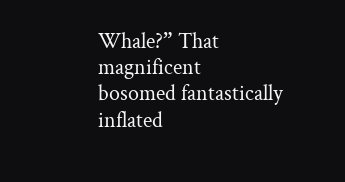Whale?” That magnificent bosomed fantastically inflated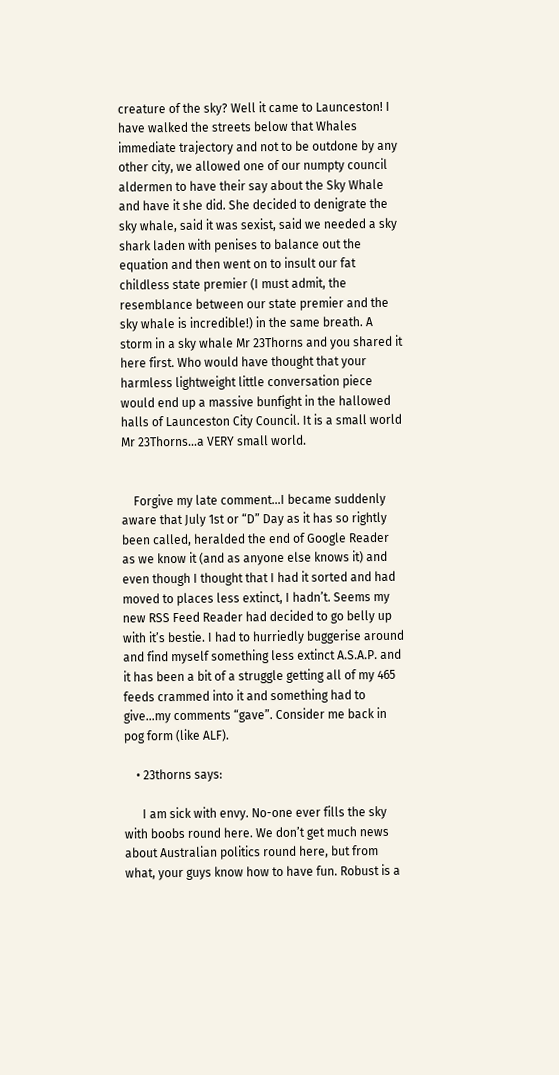creature of the sky? Well it came to Launceston! I have walked the streets below that Whales immediate trajectory and not to be outdone by any other city, we allowed one of our numpty council aldermen to have their say about the Sky Whale and have it she did. She decided to denigrate the sky whale, said it was sexist, said we needed a sky shark laden with penises to balance out the equation and then went on to insult our fat childless state premier (I must admit, the resemblance between our state premier and the sky whale is incredible!) in the same breath. A storm in a sky whale Mr 23Thorns and you shared it here first. Who would have thought that your harmless lightweight little conversation piece would end up a massive bunfight in the hallowed halls of Launceston City Council. It is a small world Mr 23Thorns…a VERY small world.


    Forgive my late comment…I became suddenly aware that July 1st or “D” Day as it has so rightly been called, heralded the end of Google Reader as we know it (and as anyone else knows it) and even though I thought that I had it sorted and had moved to places less extinct, I hadn’t. Seems my new RSS Feed Reader had decided to go belly up with it’s bestie. I had to hurriedly buggerise around and find myself something less extinct A.S.A.P. and it has been a bit of a struggle getting all of my 465 feeds crammed into it and something had to give…my comments “gave”. Consider me back in pog form (like ALF).

    • 23thorns says:

      I am sick with envy. No-one ever fills the sky with boobs round here. We don’t get much news about Australian politics round here, but from what, your guys know how to have fun. Robust is a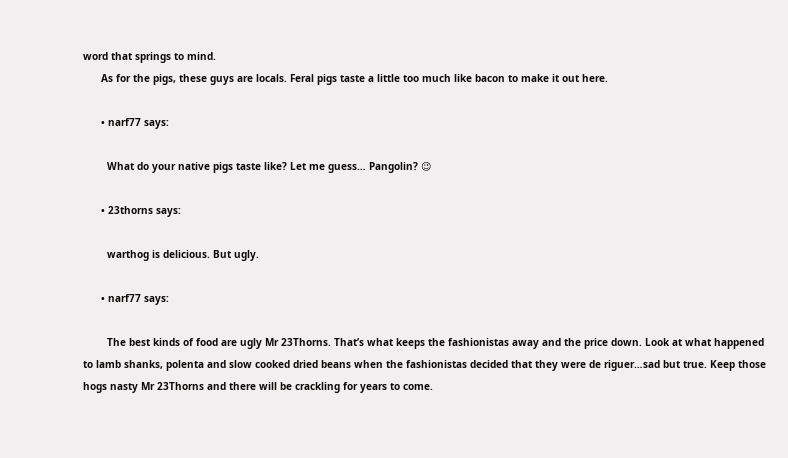word that springs to mind.
      As for the pigs, these guys are locals. Feral pigs taste a little too much like bacon to make it out here.

      • narf77 says:

        What do your native pigs taste like? Let me guess… Pangolin? 😉

      • 23thorns says:

        warthog is delicious. But ugly.

      • narf77 says:

        The best kinds of food are ugly Mr 23Thorns. That’s what keeps the fashionistas away and the price down. Look at what happened to lamb shanks, polenta and slow cooked dried beans when the fashionistas decided that they were de riguer…sad but true. Keep those hogs nasty Mr 23Thorns and there will be crackling for years to come.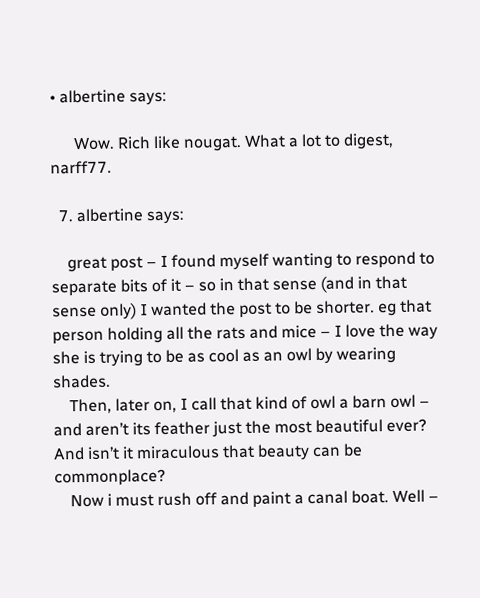• albertine says:

      Wow. Rich like nougat. What a lot to digest, narff77.

  7. albertine says:

    great post – I found myself wanting to respond to separate bits of it – so in that sense (and in that sense only) I wanted the post to be shorter. eg that person holding all the rats and mice – I love the way she is trying to be as cool as an owl by wearing shades.
    Then, later on, I call that kind of owl a barn owl – and aren’t its feather just the most beautiful ever? And isn’t it miraculous that beauty can be commonplace?
    Now i must rush off and paint a canal boat. Well –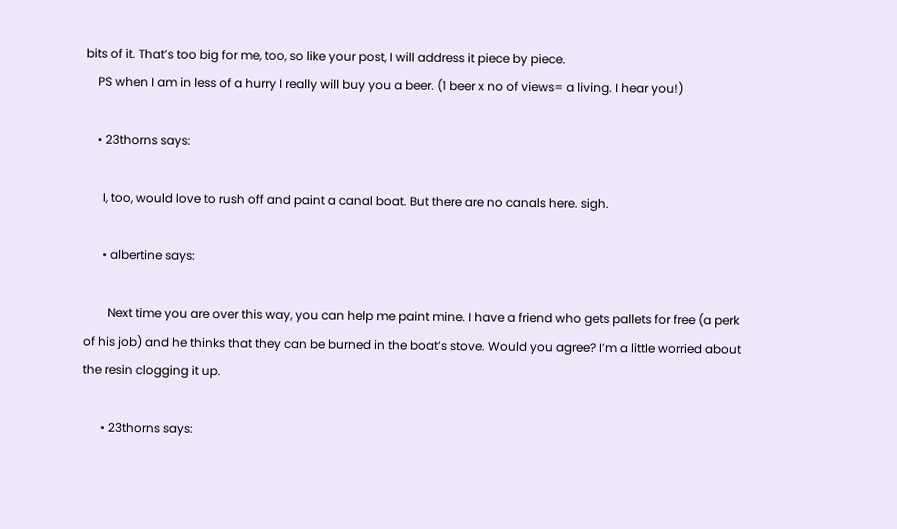bits of it. That’s too big for me, too, so like your post, I will address it piece by piece.
    PS when I am in less of a hurry I really will buy you a beer. (1 beer x no of views= a living. I hear you!)

    • 23thorns says:

      I, too, would love to rush off and paint a canal boat. But there are no canals here. sigh.

      • albertine says:

        Next time you are over this way, you can help me paint mine. I have a friend who gets pallets for free (a perk of his job) and he thinks that they can be burned in the boat’s stove. Would you agree? I’m a little worried about the resin clogging it up.

      • 23thorns says: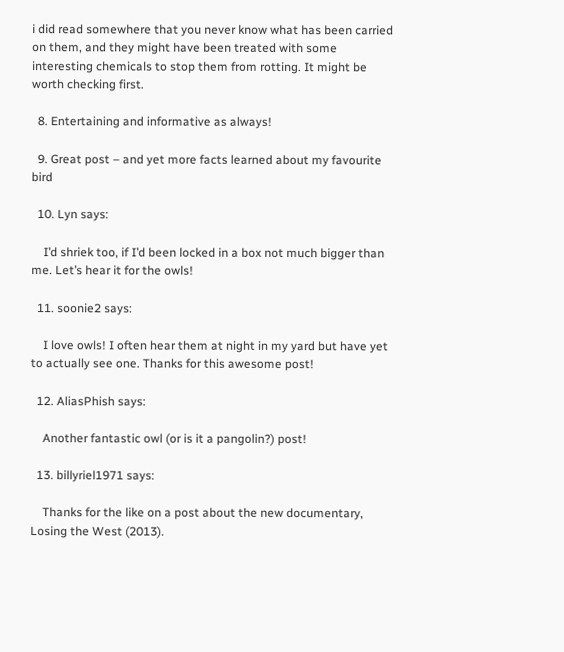i did read somewhere that you never know what has been carried on them, and they might have been treated with some interesting chemicals to stop them from rotting. It might be worth checking first.

  8. Entertaining and informative as always!

  9. Great post – and yet more facts learned about my favourite bird

  10. Lyn says:

    I’d shriek too, if I’d been locked in a box not much bigger than me. Let’s hear it for the owls!

  11. soonie2 says:

    I love owls! I often hear them at night in my yard but have yet to actually see one. Thanks for this awesome post!

  12. AliasPhish says:

    Another fantastic owl (or is it a pangolin?) post!

  13. billyriel1971 says:

    Thanks for the like on a post about the new documentary, Losing the West (2013).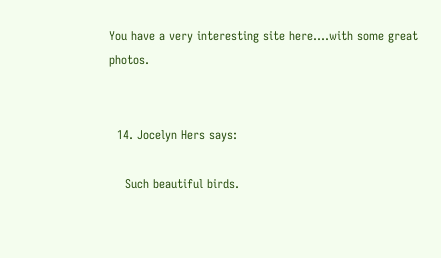You have a very interesting site here….with some great photos.


  14. Jocelyn Hers says:

    Such beautiful birds.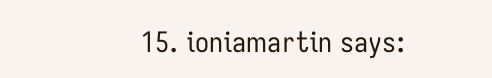15. ioniamartin says: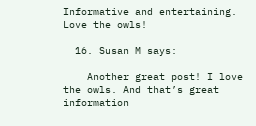Informative and entertaining. Love the owls!

  16. Susan M says:

    Another great post! I love the owls. And that’s great information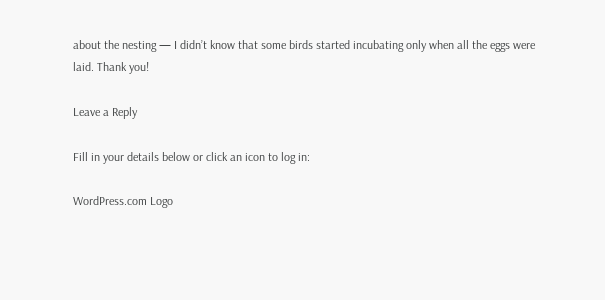about the nesting — I didn’t know that some birds started incubating only when all the eggs were laid. Thank you!

Leave a Reply

Fill in your details below or click an icon to log in:

WordPress.com Logo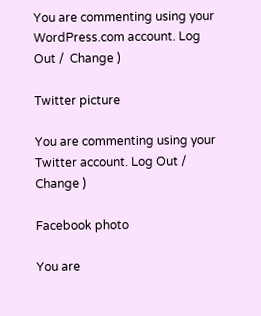You are commenting using your WordPress.com account. Log Out /  Change )

Twitter picture

You are commenting using your Twitter account. Log Out /  Change )

Facebook photo

You are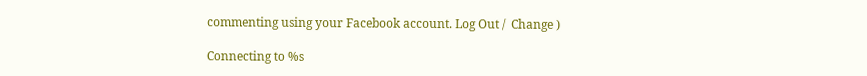commenting using your Facebook account. Log Out /  Change )

Connecting to %s